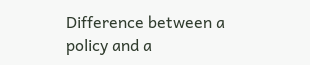Difference between a policy and a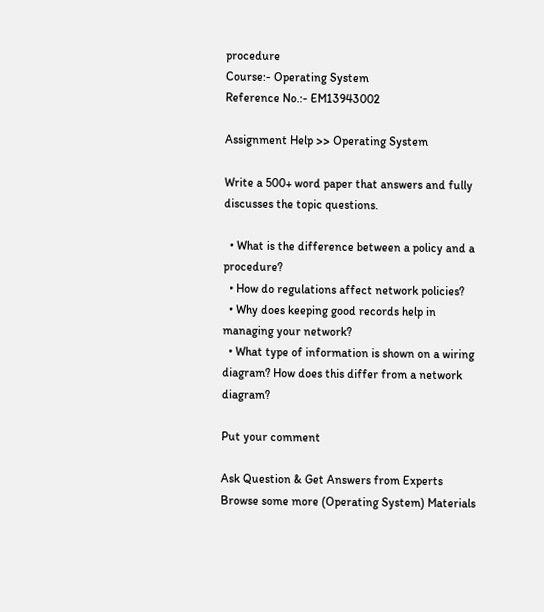procedure
Course:- Operating System
Reference No.:- EM13943002

Assignment Help >> Operating System

Write a 500+ word paper that answers and fully discusses the topic questions.

  • What is the difference between a policy and a procedure?
  • How do regulations affect network policies?
  • Why does keeping good records help in managing your network?
  • What type of information is shown on a wiring diagram? How does this differ from a network diagram?

Put your comment

Ask Question & Get Answers from Experts
Browse some more (Operating System) Materials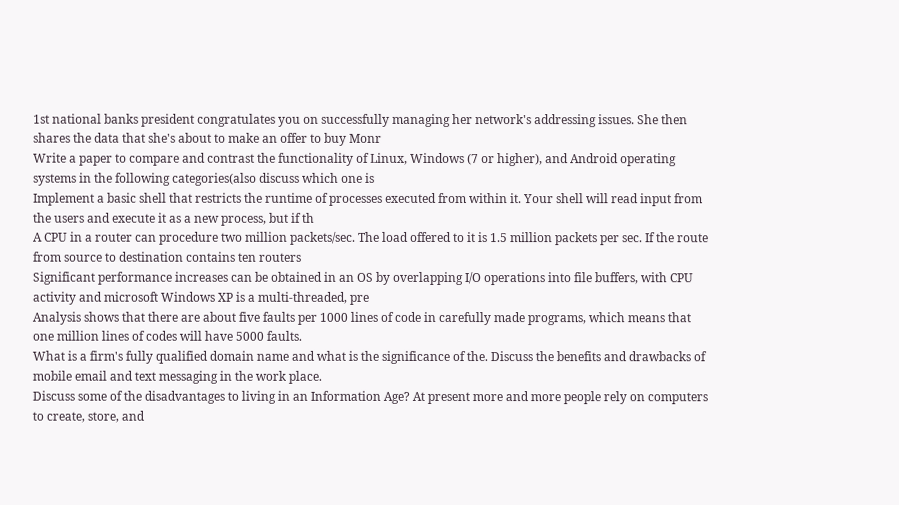1st national banks president congratulates you on successfully managing her network's addressing issues. She then shares the data that she's about to make an offer to buy Monr
Write a paper to compare and contrast the functionality of Linux, Windows (7 or higher), and Android operating systems in the following categories(also discuss which one is
Implement a basic shell that restricts the runtime of processes executed from within it. Your shell will read input from the users and execute it as a new process, but if th
A CPU in a router can procedure two million packets/sec. The load offered to it is 1.5 million packets per sec. If the route from source to destination contains ten routers
Significant performance increases can be obtained in an OS by overlapping I/O operations into file buffers, with CPU activity and microsoft Windows XP is a multi-threaded, pre
Analysis shows that there are about five faults per 1000 lines of code in carefully made programs, which means that one million lines of codes will have 5000 faults.
What is a firm's fully qualified domain name and what is the significance of the. Discuss the benefits and drawbacks of mobile email and text messaging in the work place.
Discuss some of the disadvantages to living in an Information Age? At present more and more people rely on computers to create, store, and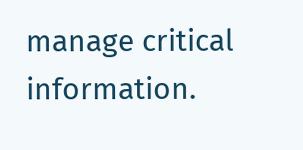manage critical information.